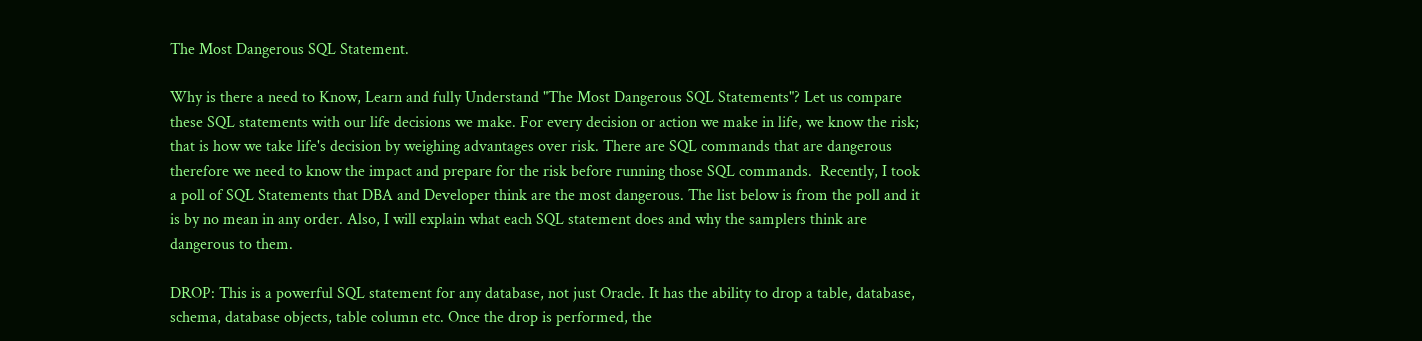The Most Dangerous SQL Statement.

Why is there a need to Know, Learn and fully Understand "The Most Dangerous SQL Statements"? Let us compare these SQL statements with our life decisions we make. For every decision or action we make in life, we know the risk; that is how we take life's decision by weighing advantages over risk. There are SQL commands that are dangerous therefore we need to know the impact and prepare for the risk before running those SQL commands.  Recently, I took a poll of SQL Statements that DBA and Developer think are the most dangerous. The list below is from the poll and it is by no mean in any order. Also, I will explain what each SQL statement does and why the samplers think are dangerous to them.

DROP: This is a powerful SQL statement for any database, not just Oracle. It has the ability to drop a table, database, schema, database objects, table column etc. Once the drop is performed, the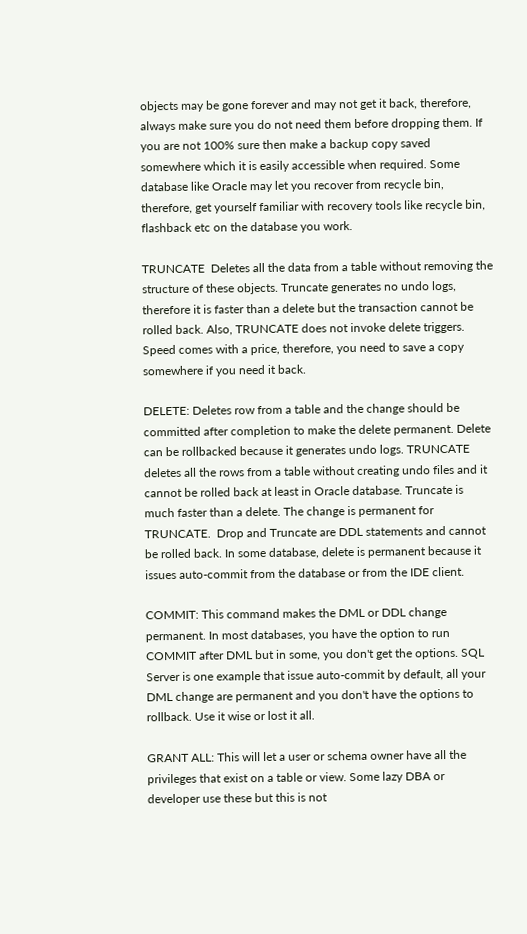objects may be gone forever and may not get it back, therefore, always make sure you do not need them before dropping them. If you are not 100% sure then make a backup copy saved somewhere which it is easily accessible when required. Some database like Oracle may let you recover from recycle bin, therefore, get yourself familiar with recovery tools like recycle bin, flashback etc on the database you work.

TRUNCATE  Deletes all the data from a table without removing the structure of these objects. Truncate generates no undo logs, therefore it is faster than a delete but the transaction cannot be rolled back. Also, TRUNCATE does not invoke delete triggers.  Speed comes with a price, therefore, you need to save a copy somewhere if you need it back.

DELETE: Deletes row from a table and the change should be committed after completion to make the delete permanent. Delete can be rollbacked because it generates undo logs. TRUNCATE deletes all the rows from a table without creating undo files and it cannot be rolled back at least in Oracle database. Truncate is much faster than a delete. The change is permanent for TRUNCATE.  Drop and Truncate are DDL statements and cannot be rolled back. In some database, delete is permanent because it issues auto-commit from the database or from the IDE client.

COMMIT: This command makes the DML or DDL change permanent. In most databases, you have the option to run COMMIT after DML but in some, you don't get the options. SQL Server is one example that issue auto-commit by default, all your DML change are permanent and you don't have the options to rollback. Use it wise or lost it all.

GRANT ALL: This will let a user or schema owner have all the privileges that exist on a table or view. Some lazy DBA or developer use these but this is not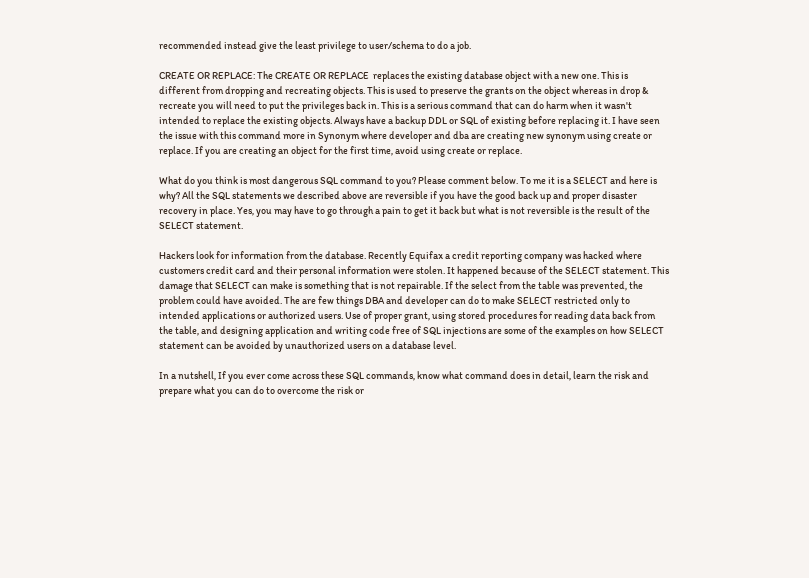recommended instead give the least privilege to user/schema to do a job.

CREATE OR REPLACE: The CREATE OR REPLACE  replaces the existing database object with a new one. This is different from dropping and recreating objects. This is used to preserve the grants on the object whereas in drop & recreate you will need to put the privileges back in. This is a serious command that can do harm when it wasn't intended to replace the existing objects. Always have a backup DDL or SQL of existing before replacing it. I have seen the issue with this command more in Synonym where developer and dba are creating new synonym using create or replace. If you are creating an object for the first time, avoid using create or replace.

What do you think is most dangerous SQL command to you? Please comment below. To me it is a SELECT and here is why? All the SQL statements we described above are reversible if you have the good back up and proper disaster recovery in place. Yes, you may have to go through a pain to get it back but what is not reversible is the result of the SELECT statement.

Hackers look for information from the database. Recently Equifax a credit reporting company was hacked where customers credit card and their personal information were stolen. It happened because of the SELECT statement. This damage that SELECT can make is something that is not repairable. If the select from the table was prevented, the problem could have avoided. The are few things DBA and developer can do to make SELECT restricted only to intended applications or authorized users. Use of proper grant, using stored procedures for reading data back from the table, and designing application and writing code free of SQL injections are some of the examples on how SELECT statement can be avoided by unauthorized users on a database level.

In a nutshell, If you ever come across these SQL commands, know what command does in detail, learn the risk and prepare what you can do to overcome the risk or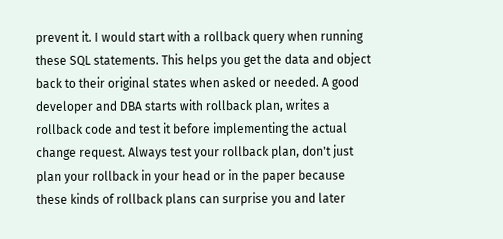prevent it. I would start with a rollback query when running these SQL statements. This helps you get the data and object back to their original states when asked or needed. A good developer and DBA starts with rollback plan, writes a rollback code and test it before implementing the actual change request. Always test your rollback plan, don't just plan your rollback in your head or in the paper because these kinds of rollback plans can surprise you and later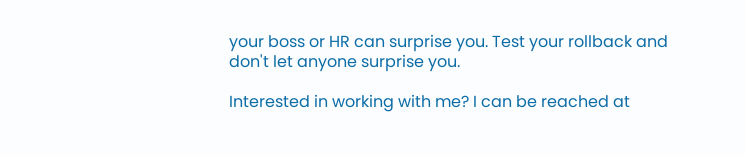your boss or HR can surprise you. Test your rollback and don't let anyone surprise you.

Interested in working with me? I can be reached at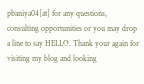pbaniya04[at] for any questions, consulting opportunities or you may drop a line to say HELLO. Thank your again for visiting my blog and looking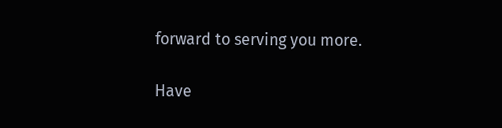forward to serving you more.

Have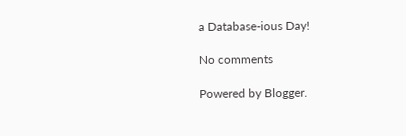a Database-ious Day!

No comments

Powered by Blogger.